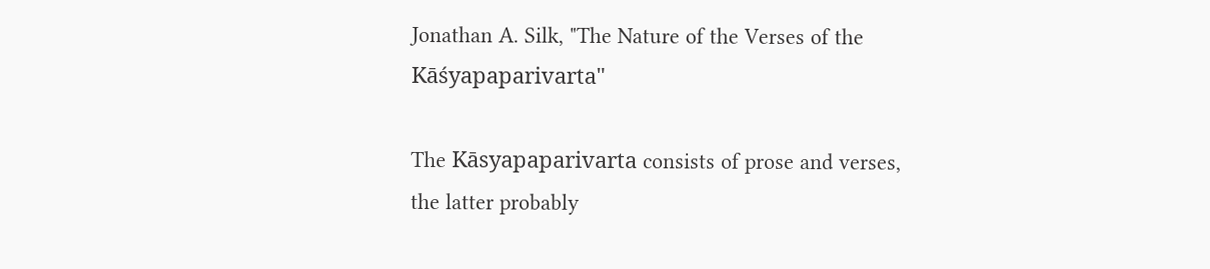Jonathan A. Silk, "The Nature of the Verses of the Kāśyapaparivarta"

The Kāsyapaparivarta consists of prose and verses, the latter probably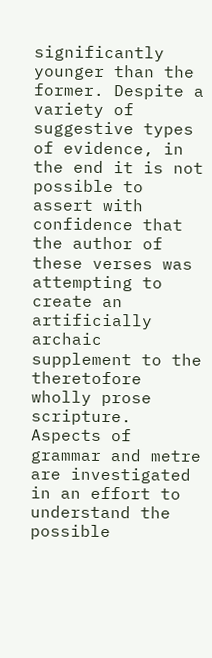significantly younger than the former. Despite a variety of suggestive types of evidence, in the end it is not possible to assert with confidence that the author of these verses was attempting to create an artificially archaic supplement to the theretofore wholly prose scripture. Aspects of grammar and metre are investigated in an effort to understand the possible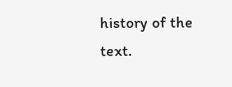history of the text.